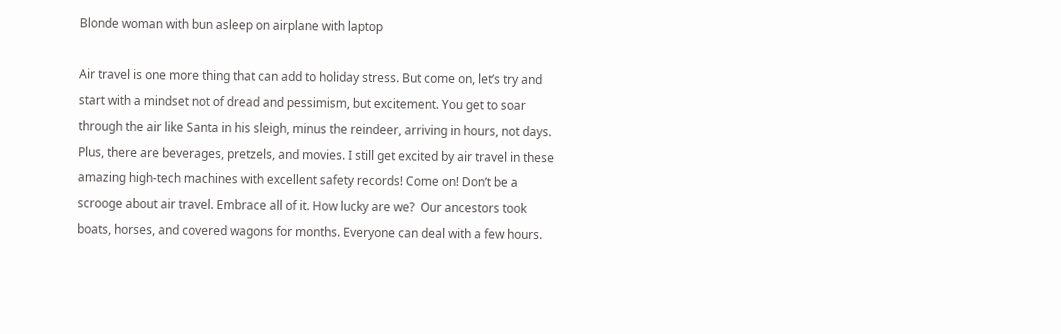Blonde woman with bun asleep on airplane with laptop

Air travel is one more thing that can add to holiday stress. But come on, let’s try and start with a mindset not of dread and pessimism, but excitement. You get to soar through the air like Santa in his sleigh, minus the reindeer, arriving in hours, not days. Plus, there are beverages, pretzels, and movies. I still get excited by air travel in these amazing high-tech machines with excellent safety records! Come on! Don’t be a scrooge about air travel. Embrace all of it. How lucky are we?  Our ancestors took boats, horses, and covered wagons for months. Everyone can deal with a few hours.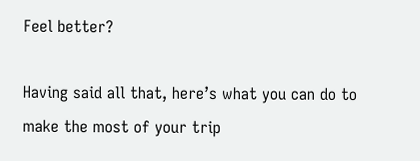Feel better?

Having said all that, here’s what you can do to make the most of your trip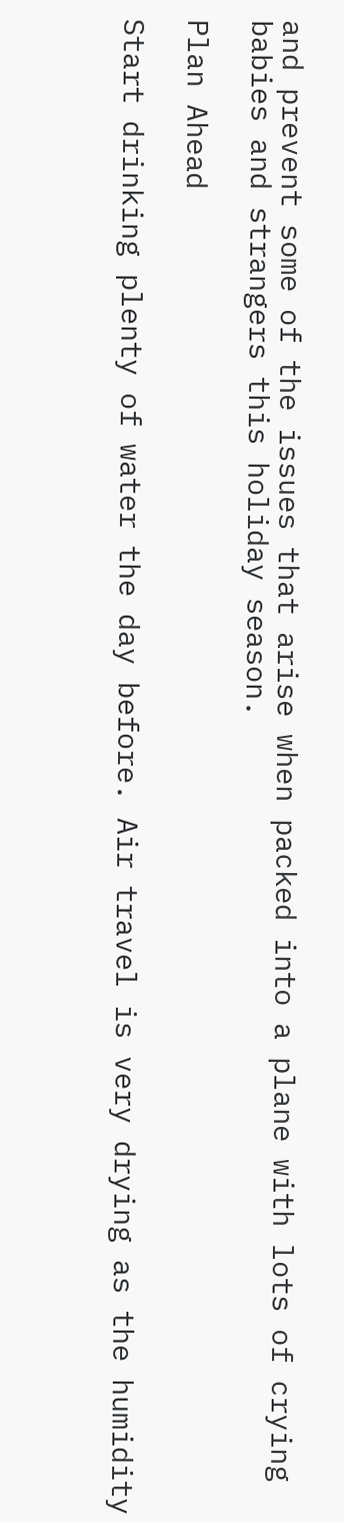and prevent some of the issues that arise when packed into a plane with lots of crying babies and strangers this holiday season.

Plan Ahead

Start drinking plenty of water the day before. Air travel is very drying as the humidity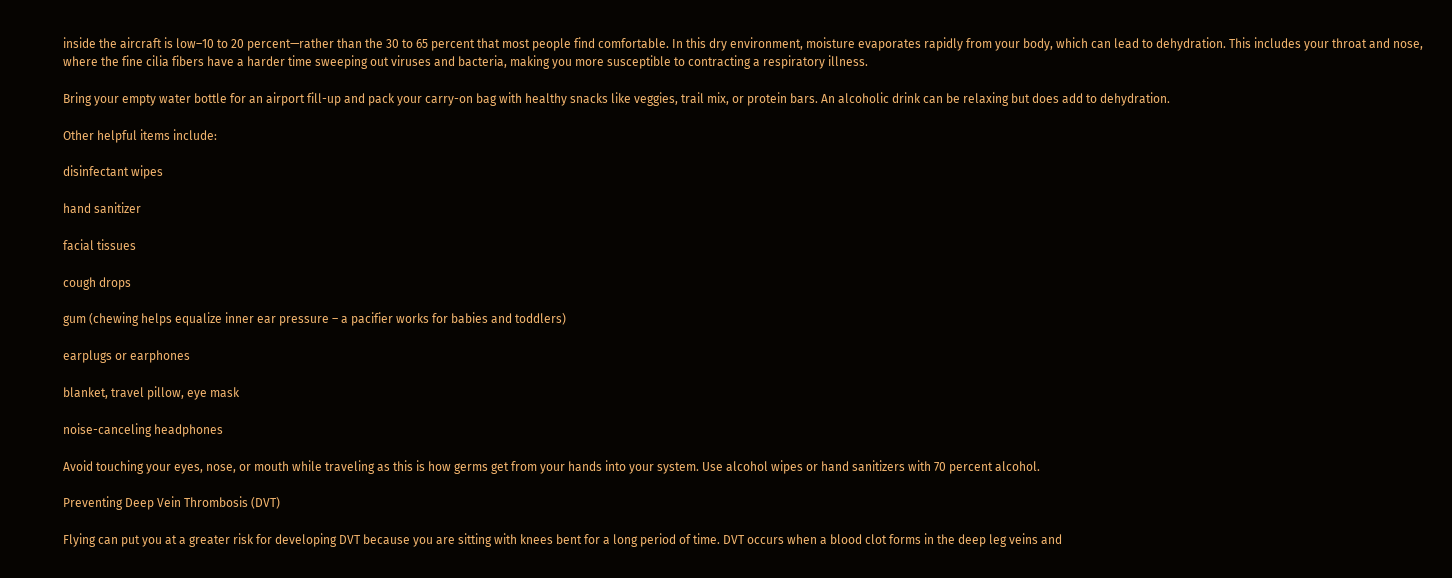inside the aircraft is low–10 to 20 percent—rather than the 30 to 65 percent that most people find comfortable. In this dry environment, moisture evaporates rapidly from your body, which can lead to dehydration. This includes your throat and nose, where the fine cilia fibers have a harder time sweeping out viruses and bacteria, making you more susceptible to contracting a respiratory illness.

Bring your empty water bottle for an airport fill-up and pack your carry-on bag with healthy snacks like veggies, trail mix, or protein bars. An alcoholic drink can be relaxing but does add to dehydration.

Other helpful items include:

disinfectant wipes

hand sanitizer

facial tissues

cough drops

gum (chewing helps equalize inner ear pressure – a pacifier works for babies and toddlers)

earplugs or earphones

blanket, travel pillow, eye mask

noise-canceling headphones

Avoid touching your eyes, nose, or mouth while traveling as this is how germs get from your hands into your system. Use alcohol wipes or hand sanitizers with 70 percent alcohol.

Preventing Deep Vein Thrombosis (DVT)

Flying can put you at a greater risk for developing DVT because you are sitting with knees bent for a long period of time. DVT occurs when a blood clot forms in the deep leg veins and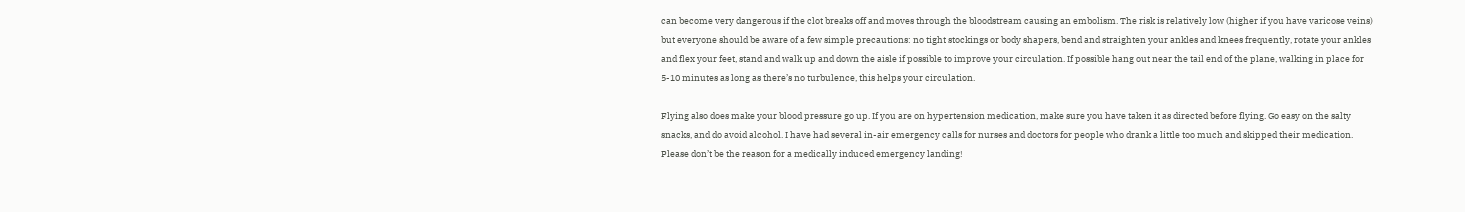can become very dangerous if the clot breaks off and moves through the bloodstream causing an embolism. The risk is relatively low (higher if you have varicose veins) but everyone should be aware of a few simple precautions: no tight stockings or body shapers, bend and straighten your ankles and knees frequently, rotate your ankles and flex your feet, stand and walk up and down the aisle if possible to improve your circulation. If possible hang out near the tail end of the plane, walking in place for 5-10 minutes as long as there’s no turbulence, this helps your circulation.

Flying also does make your blood pressure go up. If you are on hypertension medication, make sure you have taken it as directed before flying. Go easy on the salty snacks, and do avoid alcohol. I have had several in-air emergency calls for nurses and doctors for people who drank a little too much and skipped their medication. Please don’t be the reason for a medically induced emergency landing!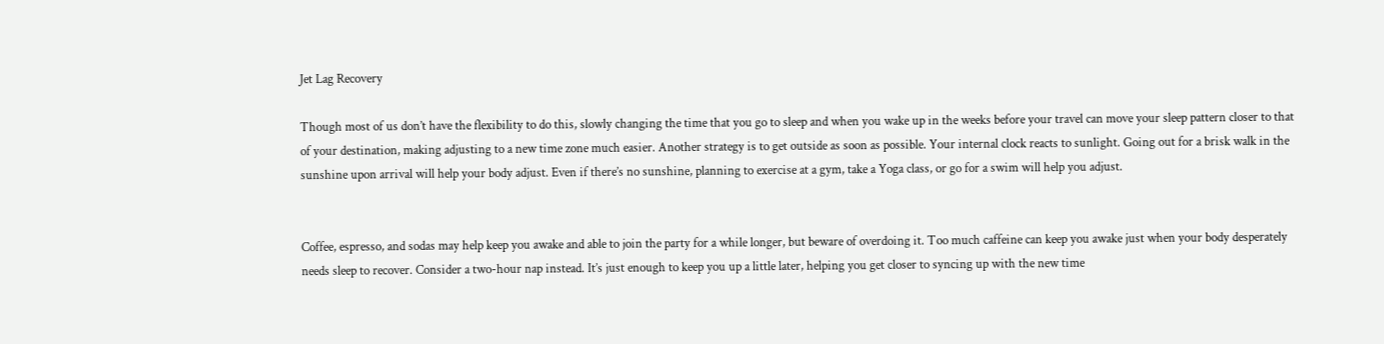Jet Lag Recovery

Though most of us don’t have the flexibility to do this, slowly changing the time that you go to sleep and when you wake up in the weeks before your travel can move your sleep pattern closer to that of your destination, making adjusting to a new time zone much easier. Another strategy is to get outside as soon as possible. Your internal clock reacts to sunlight. Going out for a brisk walk in the sunshine upon arrival will help your body adjust. Even if there’s no sunshine, planning to exercise at a gym, take a Yoga class, or go for a swim will help you adjust.


Coffee, espresso, and sodas may help keep you awake and able to join the party for a while longer, but beware of overdoing it. Too much caffeine can keep you awake just when your body desperately needs sleep to recover. Consider a two-hour nap instead. It’s just enough to keep you up a little later, helping you get closer to syncing up with the new time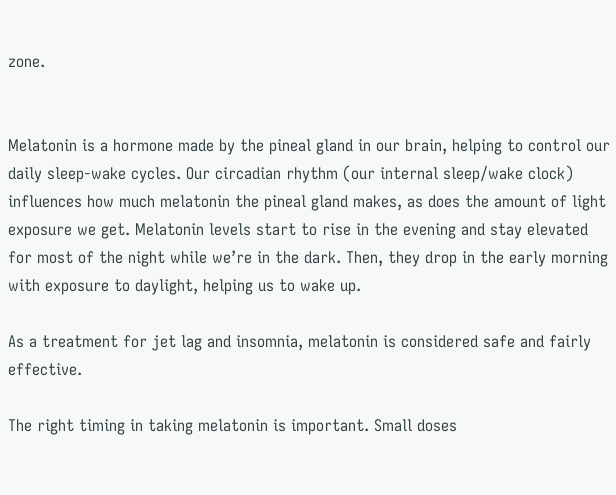zone.


Melatonin is a hormone made by the pineal gland in our brain, helping to control our daily sleep-wake cycles. Our circadian rhythm (our internal sleep/wake clock) influences how much melatonin the pineal gland makes, as does the amount of light exposure we get. Melatonin levels start to rise in the evening and stay elevated for most of the night while we’re in the dark. Then, they drop in the early morning with exposure to daylight, helping us to wake up.

As a treatment for jet lag and insomnia, melatonin is considered safe and fairly effective.

The right timing in taking melatonin is important. Small doses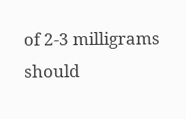of 2-3 milligrams should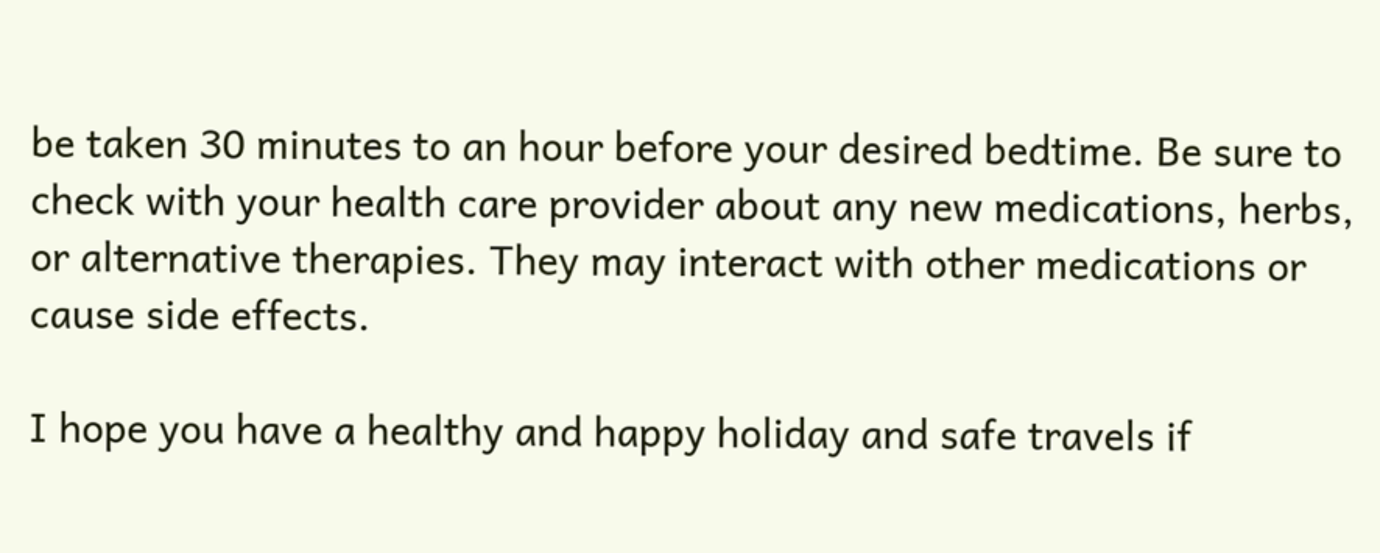be taken 30 minutes to an hour before your desired bedtime. Be sure to check with your health care provider about any new medications, herbs, or alternative therapies. They may interact with other medications or cause side effects.

I hope you have a healthy and happy holiday and safe travels if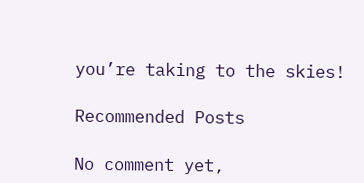you’re taking to the skies!

Recommended Posts

No comment yet,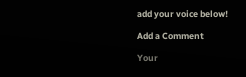add your voice below!

Add a Comment

Your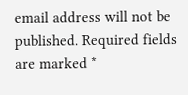email address will not be published. Required fields are marked *